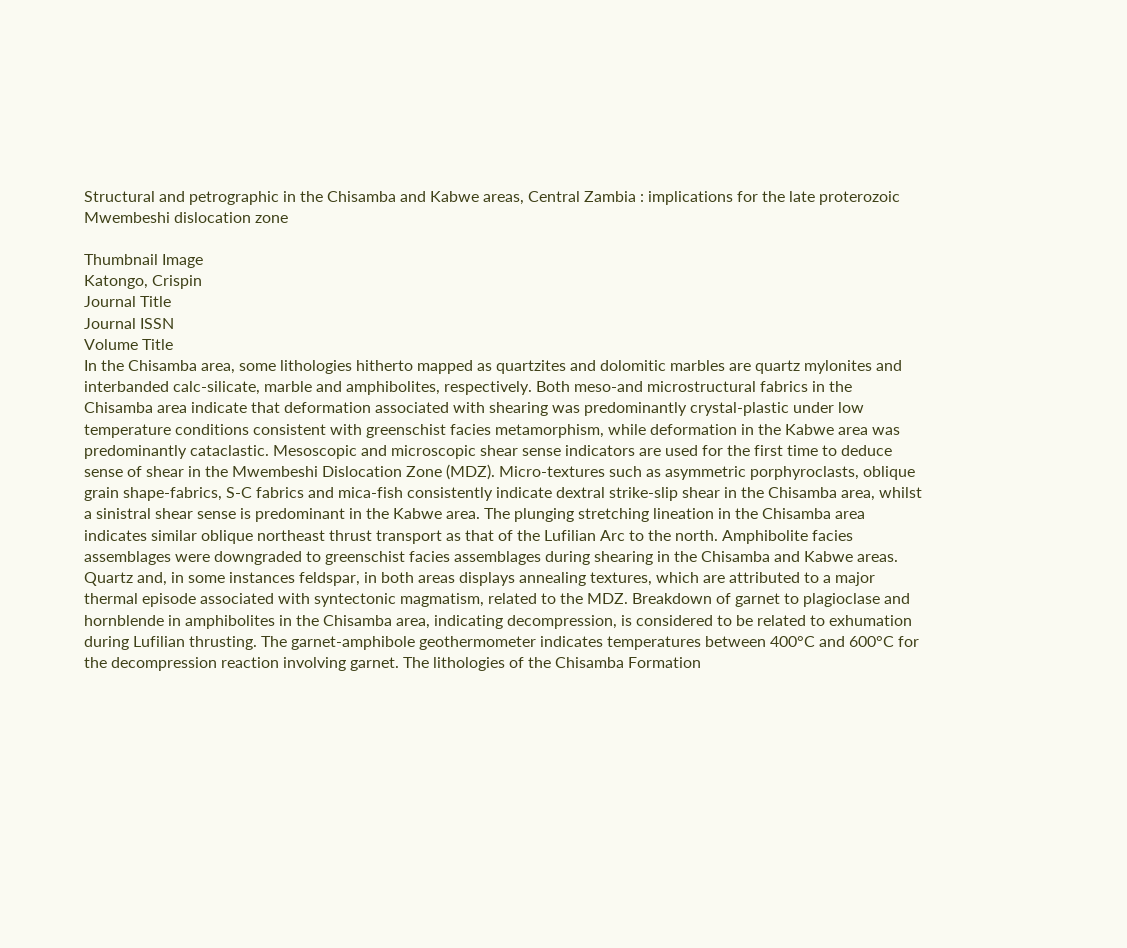Structural and petrographic in the Chisamba and Kabwe areas, Central Zambia : implications for the late proterozoic Mwembeshi dislocation zone

Thumbnail Image
Katongo, Crispin
Journal Title
Journal ISSN
Volume Title
In the Chisamba area, some lithologies hitherto mapped as quartzites and dolomitic marbles are quartz mylonites and interbanded calc-silicate, marble and amphibolites, respectively. Both meso-and microstructural fabrics in the Chisamba area indicate that deformation associated with shearing was predominantly crystal-plastic under low temperature conditions consistent with greenschist facies metamorphism, while deformation in the Kabwe area was predominantly cataclastic. Mesoscopic and microscopic shear sense indicators are used for the first time to deduce sense of shear in the Mwembeshi Dislocation Zone (MDZ). Micro-textures such as asymmetric porphyroclasts, oblique grain shape-fabrics, S-C fabrics and mica-fish consistently indicate dextral strike-slip shear in the Chisamba area, whilst a sinistral shear sense is predominant in the Kabwe area. The plunging stretching lineation in the Chisamba area indicates similar oblique northeast thrust transport as that of the Lufilian Arc to the north. Amphibolite facies assemblages were downgraded to greenschist facies assemblages during shearing in the Chisamba and Kabwe areas. Quartz and, in some instances feldspar, in both areas displays annealing textures, which are attributed to a major thermal episode associated with syntectonic magmatism, related to the MDZ. Breakdown of garnet to plagioclase and hornblende in amphibolites in the Chisamba area, indicating decompression, is considered to be related to exhumation during Lufilian thrusting. The garnet-amphibole geothermometer indicates temperatures between 400°C and 600°C for the decompression reaction involving garnet. The lithologies of the Chisamba Formation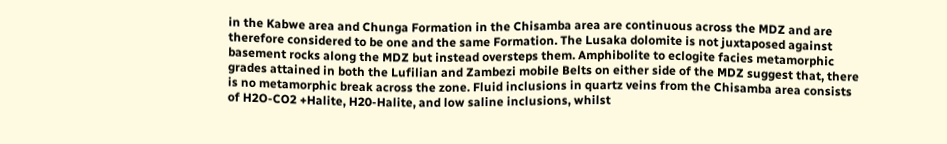in the Kabwe area and Chunga Formation in the Chisamba area are continuous across the MDZ and are therefore considered to be one and the same Formation. The Lusaka dolomite is not juxtaposed against basement rocks along the MDZ but instead oversteps them. Amphibolite to eclogite facies metamorphic grades attained in both the Lufilian and Zambezi mobile Belts on either side of the MDZ suggest that, there is no metamorphic break across the zone. Fluid inclusions in quartz veins from the Chisamba area consists of H2O-CO2 +Halite, H20-Halite, and low saline inclusions, whilst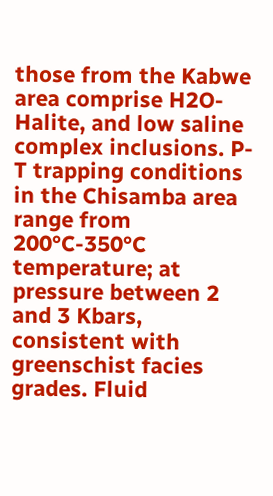those from the Kabwe area comprise H2O-Halite, and low saline complex inclusions. P-T trapping conditions in the Chisamba area range from 200°C-350°C temperature; at pressure between 2 and 3 Kbars, consistent with greenschist facies grades. Fluid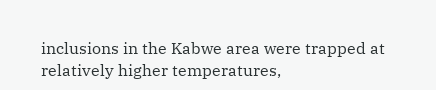inclusions in the Kabwe area were trapped at relatively higher temperatures,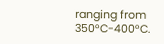ranging from 350°C-400°C.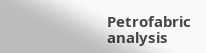Petrofabric analysis